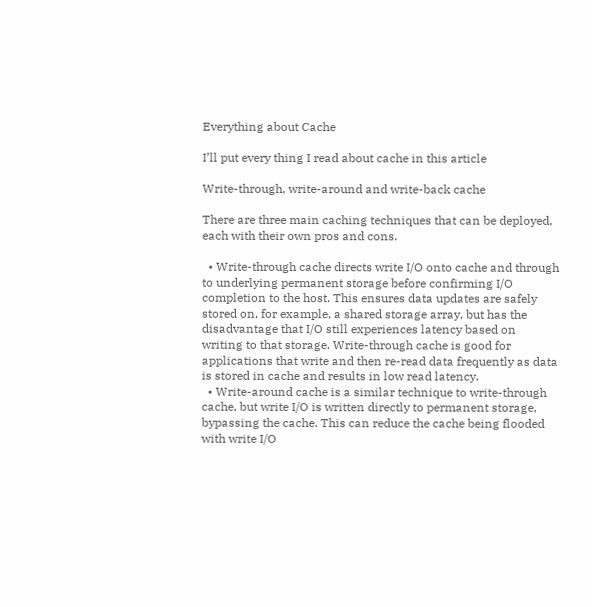Everything about Cache

I’ll put every thing I read about cache in this article

Write-through, write-around and write-back cache

There are three main caching techniques that can be deployed, each with their own pros and cons.

  • Write-through cache directs write I/O onto cache and through to underlying permanent storage before confirming I/O completion to the host. This ensures data updates are safely stored on, for example, a shared storage array, but has the disadvantage that I/O still experiences latency based on writing to that storage. Write-through cache is good for applications that write and then re-read data frequently as data is stored in cache and results in low read latency.
  • Write-around cache is a similar technique to write-through cache, but write I/O is written directly to permanent storage, bypassing the cache. This can reduce the cache being flooded with write I/O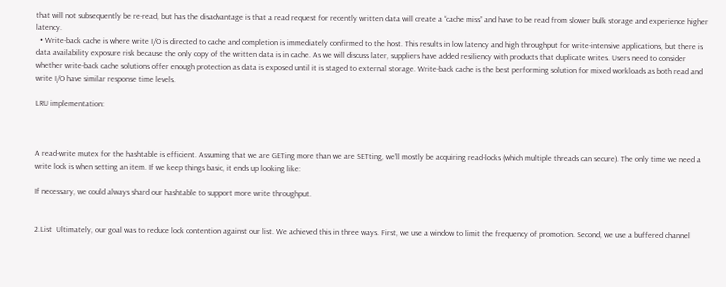that will not subsequently be re-read, but has the disadvantage is that a read request for recently written data will create a “cache miss” and have to be read from slower bulk storage and experience higher latency.
  • Write-back cache is where write I/O is directed to cache and completion is immediately confirmed to the host. This results in low latency and high throughput for write-intensive applications, but there is data availability exposure risk because the only copy of the written data is in cache. As we will discuss later, suppliers have added resiliency with products that duplicate writes. Users need to consider whether write-back cache solutions offer enough protection as data is exposed until it is staged to external storage. Write-back cache is the best performing solution for mixed workloads as both read and write I/O have similar response time levels.

LRU implementation:



A read-write mutex for the hashtable is efficient. Assuming that we are GETing more than we are SETting, we’ll mostly be acquiring read-locks (which multiple threads can secure). The only time we need a write lock is when setting an item. If we keep things basic, it ends up looking like:

If necessary, we could always shard our hashtable to support more write throughput.


2.List  Ultimately, our goal was to reduce lock contention against our list. We achieved this in three ways. First, we use a window to limit the frequency of promotion. Second, we use a buffered channel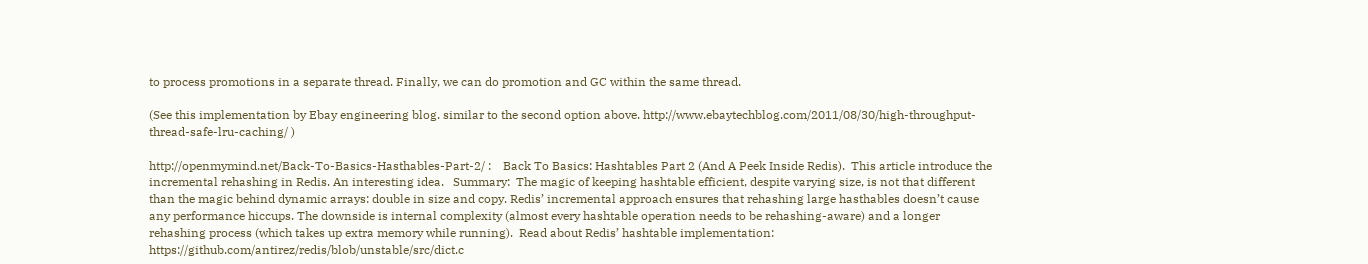to process promotions in a separate thread. Finally, we can do promotion and GC within the same thread.

(See this implementation by Ebay engineering blog. similar to the second option above. http://www.ebaytechblog.com/2011/08/30/high-throughput-thread-safe-lru-caching/ )

http://openmymind.net/Back-To-Basics-Hasthables-Part-2/ :    Back To Basics: Hashtables Part 2 (And A Peek Inside Redis).  This article introduce the incremental rehashing in Redis. An interesting idea.   Summary:  The magic of keeping hashtable efficient, despite varying size, is not that different than the magic behind dynamic arrays: double in size and copy. Redis’ incremental approach ensures that rehashing large hasthables doesn’t cause any performance hiccups. The downside is internal complexity (almost every hashtable operation needs to be rehashing-aware) and a longer rehashing process (which takes up extra memory while running).  Read about Redis’ hashtable implementation: https://github.com/antirez/redis/blob/unstable/src/dict.c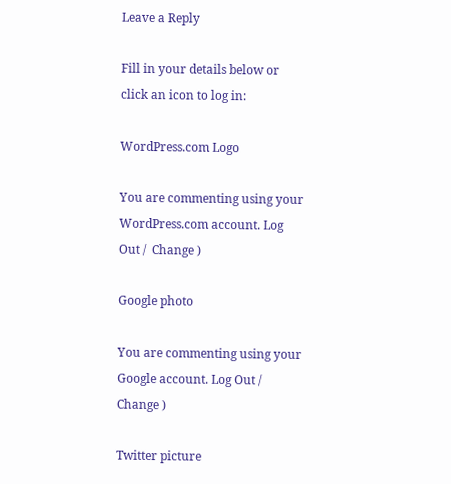Leave a Reply

Fill in your details below or click an icon to log in:

WordPress.com Logo

You are commenting using your WordPress.com account. Log Out /  Change )

Google photo

You are commenting using your Google account. Log Out /  Change )

Twitter picture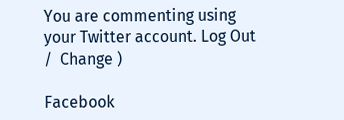You are commenting using your Twitter account. Log Out /  Change )

Facebook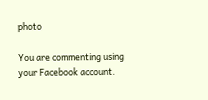photo

You are commenting using your Facebook account.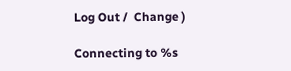Log Out /  Change )

Connecting to %s